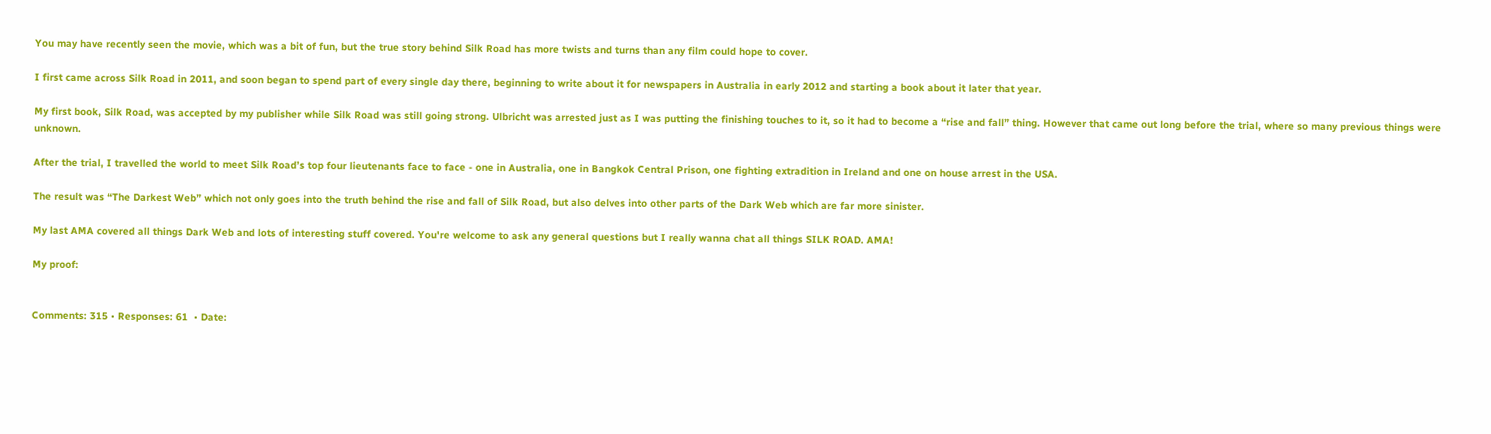You may have recently seen the movie, which was a bit of fun, but the true story behind Silk Road has more twists and turns than any film could hope to cover.

I first came across Silk Road in 2011, and soon began to spend part of every single day there, beginning to write about it for newspapers in Australia in early 2012 and starting a book about it later that year.

My first book, Silk Road, was accepted by my publisher while Silk Road was still going strong. Ulbricht was arrested just as I was putting the finishing touches to it, so it had to become a “rise and fall” thing. However that came out long before the trial, where so many previous things were unknown.

After the trial, I travelled the world to meet Silk Road’s top four lieutenants face to face - one in Australia, one in Bangkok Central Prison, one fighting extradition in Ireland and one on house arrest in the USA.

The result was “The Darkest Web” which not only goes into the truth behind the rise and fall of Silk Road, but also delves into other parts of the Dark Web which are far more sinister.

My last AMA covered all things Dark Web and lots of interesting stuff covered. You're welcome to ask any general questions but I really wanna chat all things SILK ROAD. AMA!

My proof:


Comments: 315 • Responses: 61  • Date: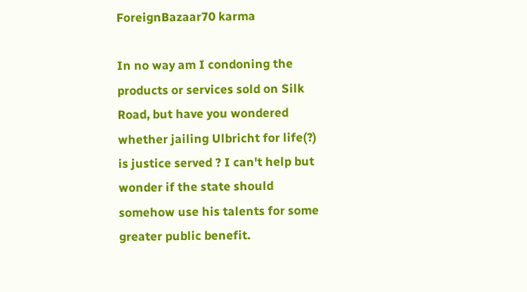ForeignBazaar70 karma

In no way am I condoning the products or services sold on Silk Road, but have you wondered whether jailing Ulbricht for life(?) is justice served ? I can't help but wonder if the state should somehow use his talents for some greater public benefit.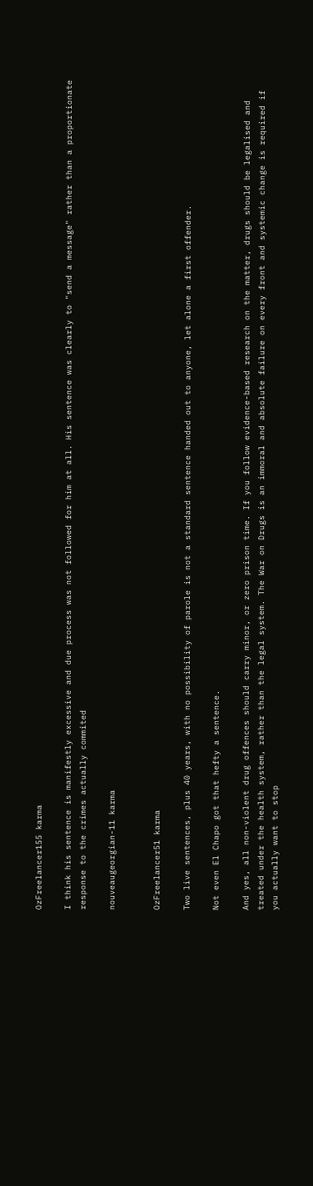OzFreelancer155 karma

I think his sentence is manifestly excessive and due process was not followed for him at all. His sentence was clearly to "send a message" rather than a proportionate response to the crimes actually commited

nouveaugeorgian-11 karma


OzFreelancer51 karma

Two live sentences, plus 40 years, with no possibility of parole is not a standard sentence handed out to anyone, let alone a first offender.

Not even El Chapo got that hefty a sentence.

And yes, all non-violent drug offences should carry minor, or zero prison time. If you follow evidence-based research on the matter, drugs should be legalised and treated under the health system, rather than the legal system. The War on Drugs is an immoral and absolute failure on every front and systemic change is required if you actually want to stop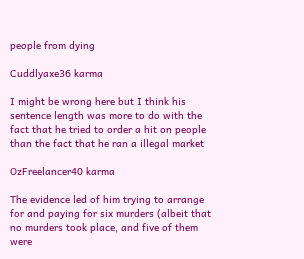people from dying

Cuddlyaxe36 karma

I might be wrong here but I think his sentence length was more to do with the fact that he tried to order a hit on people than the fact that he ran a illegal market

OzFreelancer40 karma

The evidence led of him trying to arrange for and paying for six murders (albeit that no murders took place, and five of them were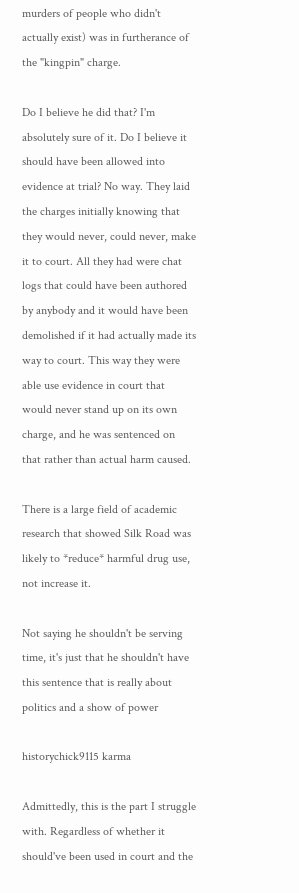murders of people who didn't actually exist) was in furtherance of the "kingpin" charge.

Do I believe he did that? I'm absolutely sure of it. Do I believe it should have been allowed into evidence at trial? No way. They laid the charges initially knowing that they would never, could never, make it to court. All they had were chat logs that could have been authored by anybody and it would have been demolished if it had actually made its way to court. This way they were able use evidence in court that would never stand up on its own charge, and he was sentenced on that rather than actual harm caused.

There is a large field of academic research that showed Silk Road was likely to *reduce* harmful drug use, not increase it.

Not saying he shouldn't be serving time, it's just that he shouldn't have this sentence that is really about politics and a show of power

historychick9115 karma

Admittedly, this is the part I struggle with. Regardless of whether it should've been used in court and the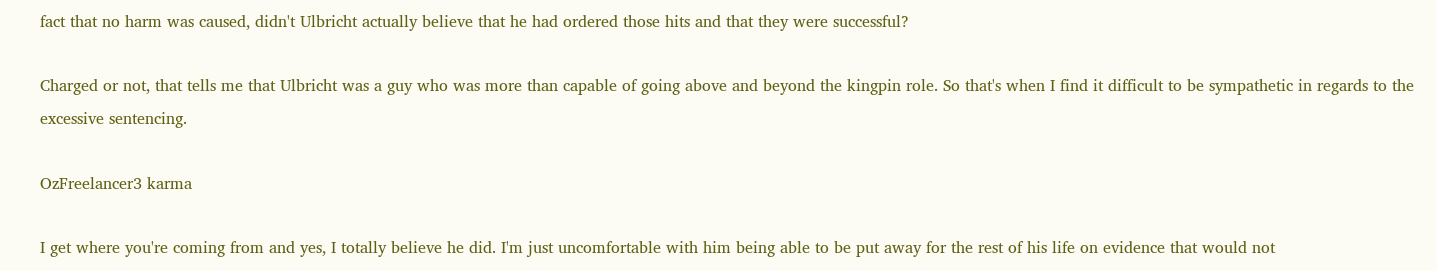fact that no harm was caused, didn't Ulbricht actually believe that he had ordered those hits and that they were successful?

Charged or not, that tells me that Ulbricht was a guy who was more than capable of going above and beyond the kingpin role. So that's when I find it difficult to be sympathetic in regards to the excessive sentencing.

OzFreelancer3 karma

I get where you're coming from and yes, I totally believe he did. I'm just uncomfortable with him being able to be put away for the rest of his life on evidence that would not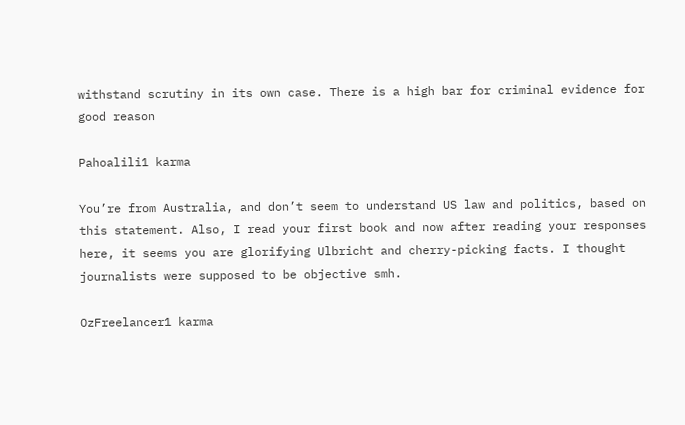withstand scrutiny in its own case. There is a high bar for criminal evidence for good reason

Pahoalili1 karma

You’re from Australia, and don’t seem to understand US law and politics, based on this statement. Also, I read your first book and now after reading your responses here, it seems you are glorifying Ulbricht and cherry-picking facts. I thought journalists were supposed to be objective smh.

OzFreelancer1 karma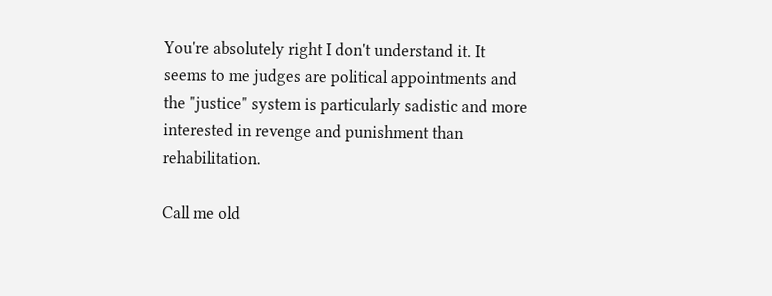You're absolutely right I don't understand it. It seems to me judges are political appointments and the "justice" system is particularly sadistic and more interested in revenge and punishment than rehabilitation.

Call me old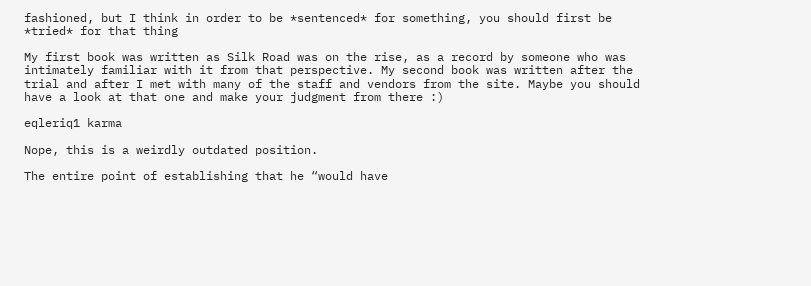fashioned, but I think in order to be *sentenced* for something, you should first be *tried* for that thing

My first book was written as Silk Road was on the rise, as a record by someone who was intimately familiar with it from that perspective. My second book was written after the trial and after I met with many of the staff and vendors from the site. Maybe you should have a look at that one and make your judgment from there :)

eqleriq1 karma

Nope, this is a weirdly outdated position.

The entire point of establishing that he “would have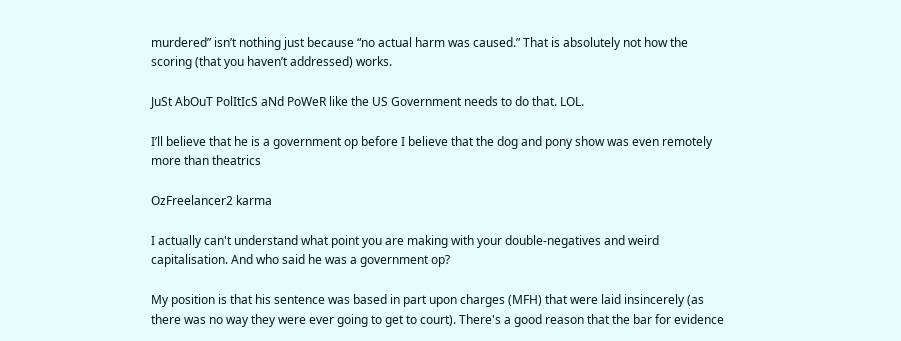murdered” isn’t nothing just because “no actual harm was caused.” That is absolutely not how the scoring (that you haven’t addressed) works.

JuSt AbOuT PolItIcS aNd PoWeR like the US Government needs to do that. LOL.

I’ll believe that he is a government op before I believe that the dog and pony show was even remotely more than theatrics

OzFreelancer2 karma

I actually can't understand what point you are making with your double-negatives and weird capitalisation. And who said he was a government op?

My position is that his sentence was based in part upon charges (MFH) that were laid insincerely (as there was no way they were ever going to get to court). There's a good reason that the bar for evidence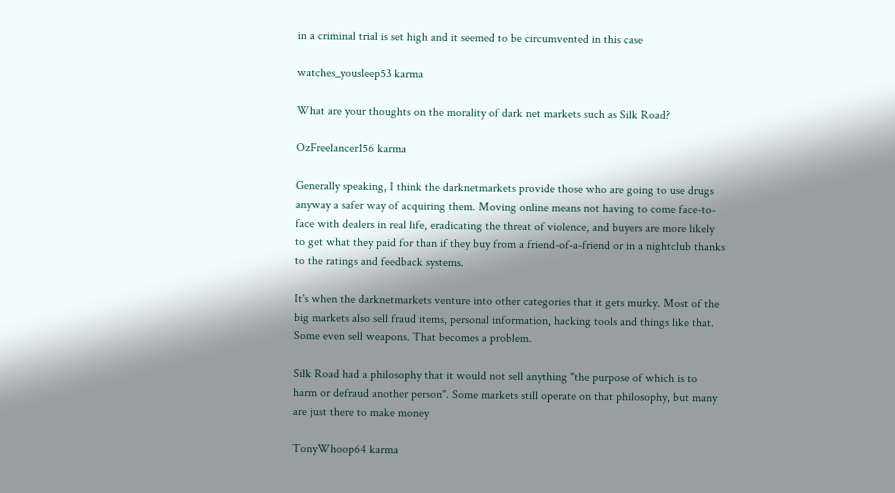in a criminal trial is set high and it seemed to be circumvented in this case

watches_yousleep53 karma

What are your thoughts on the morality of dark net markets such as Silk Road?

OzFreelancer156 karma

Generally speaking, I think the darknetmarkets provide those who are going to use drugs anyway a safer way of acquiring them. Moving online means not having to come face-to-face with dealers in real life, eradicating the threat of violence, and buyers are more likely to get what they paid for than if they buy from a friend-of-a-friend or in a nightclub thanks to the ratings and feedback systems.

It's when the darknetmarkets venture into other categories that it gets murky. Most of the big markets also sell fraud items, personal information, hacking tools and things like that. Some even sell weapons. That becomes a problem.

Silk Road had a philosophy that it would not sell anything "the purpose of which is to harm or defraud another person". Some markets still operate on that philosophy, but many are just there to make money

TonyWhoop64 karma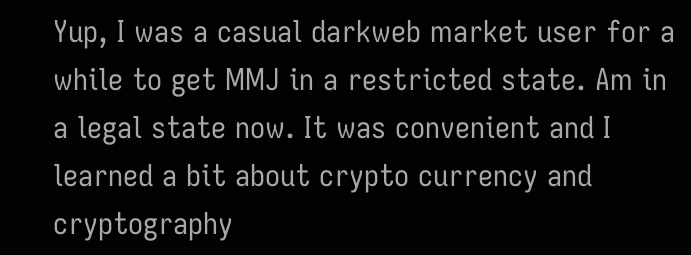Yup, I was a casual darkweb market user for a while to get MMJ in a restricted state. Am in a legal state now. It was convenient and I learned a bit about crypto currency and cryptography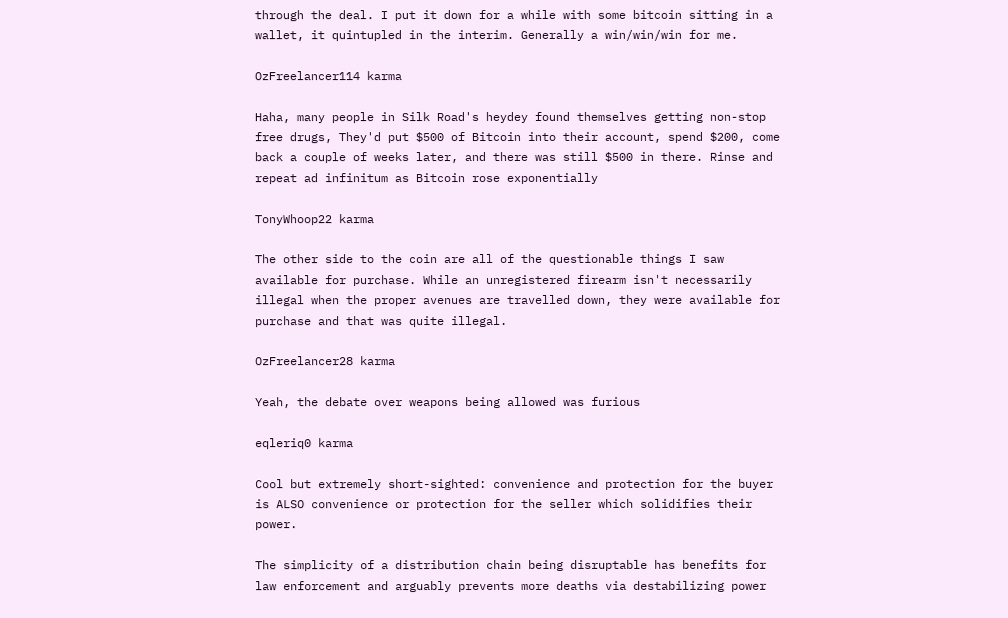through the deal. I put it down for a while with some bitcoin sitting in a wallet, it quintupled in the interim. Generally a win/win/win for me.

OzFreelancer114 karma

Haha, many people in Silk Road's heydey found themselves getting non-stop free drugs, They'd put $500 of Bitcoin into their account, spend $200, come back a couple of weeks later, and there was still $500 in there. Rinse and repeat ad infinitum as Bitcoin rose exponentially

TonyWhoop22 karma

The other side to the coin are all of the questionable things I saw available for purchase. While an unregistered firearm isn't necessarily illegal when the proper avenues are travelled down, they were available for purchase and that was quite illegal.

OzFreelancer28 karma

Yeah, the debate over weapons being allowed was furious

eqleriq0 karma

Cool but extremely short-sighted: convenience and protection for the buyer is ALSO convenience or protection for the seller which solidifies their power.

The simplicity of a distribution chain being disruptable has benefits for law enforcement and arguably prevents more deaths via destabilizing power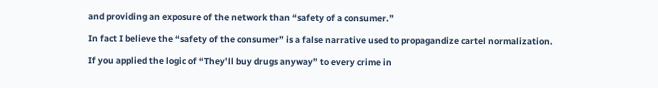and providing an exposure of the network than “safety of a consumer.”

In fact I believe the “safety of the consumer” is a false narrative used to propagandize cartel normalization.

If you applied the logic of “They’ll buy drugs anyway” to every crime in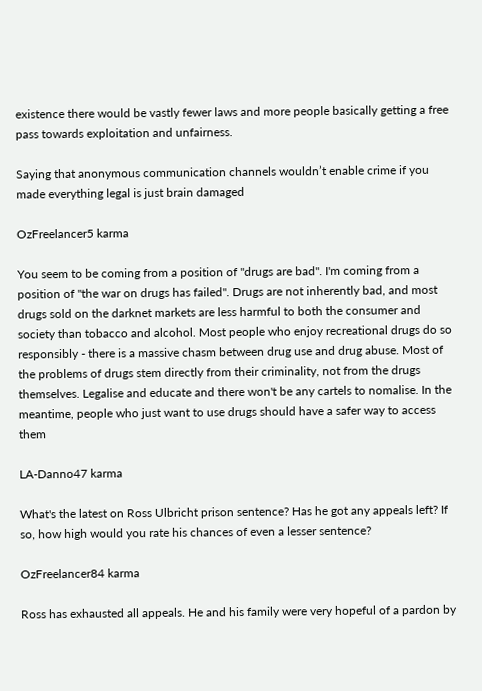existence there would be vastly fewer laws and more people basically getting a free pass towards exploitation and unfairness.

Saying that anonymous communication channels wouldn’t enable crime if you made everything legal is just brain damaged

OzFreelancer5 karma

You seem to be coming from a position of "drugs are bad". I'm coming from a position of "the war on drugs has failed". Drugs are not inherently bad, and most drugs sold on the darknet markets are less harmful to both the consumer and society than tobacco and alcohol. Most people who enjoy recreational drugs do so responsibly - there is a massive chasm between drug use and drug abuse. Most of the problems of drugs stem directly from their criminality, not from the drugs themselves. Legalise and educate and there won't be any cartels to nomalise. In the meantime, people who just want to use drugs should have a safer way to access them

LA-Danno47 karma

What's the latest on Ross Ulbricht prison sentence? Has he got any appeals left? If so, how high would you rate his chances of even a lesser sentence?

OzFreelancer84 karma

Ross has exhausted all appeals. He and his family were very hopeful of a pardon by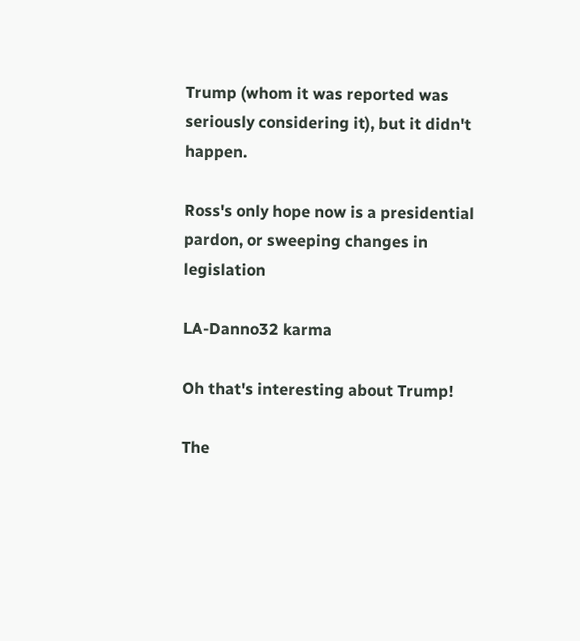Trump (whom it was reported was seriously considering it), but it didn't happen.

Ross's only hope now is a presidential pardon, or sweeping changes in legislation

LA-Danno32 karma

Oh that's interesting about Trump!

The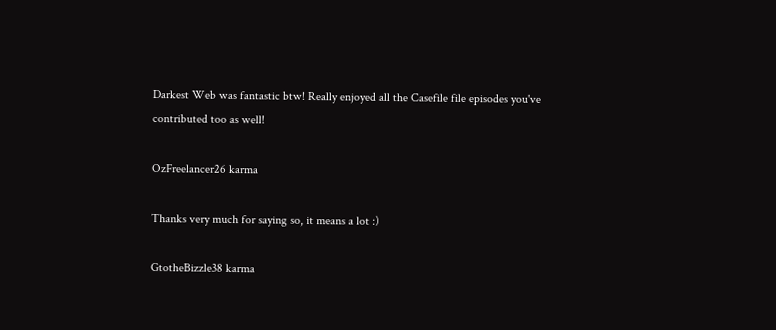Darkest Web was fantastic btw! Really enjoyed all the Casefile file episodes you've contributed too as well!

OzFreelancer26 karma

Thanks very much for saying so, it means a lot :)

GtotheBizzle38 karma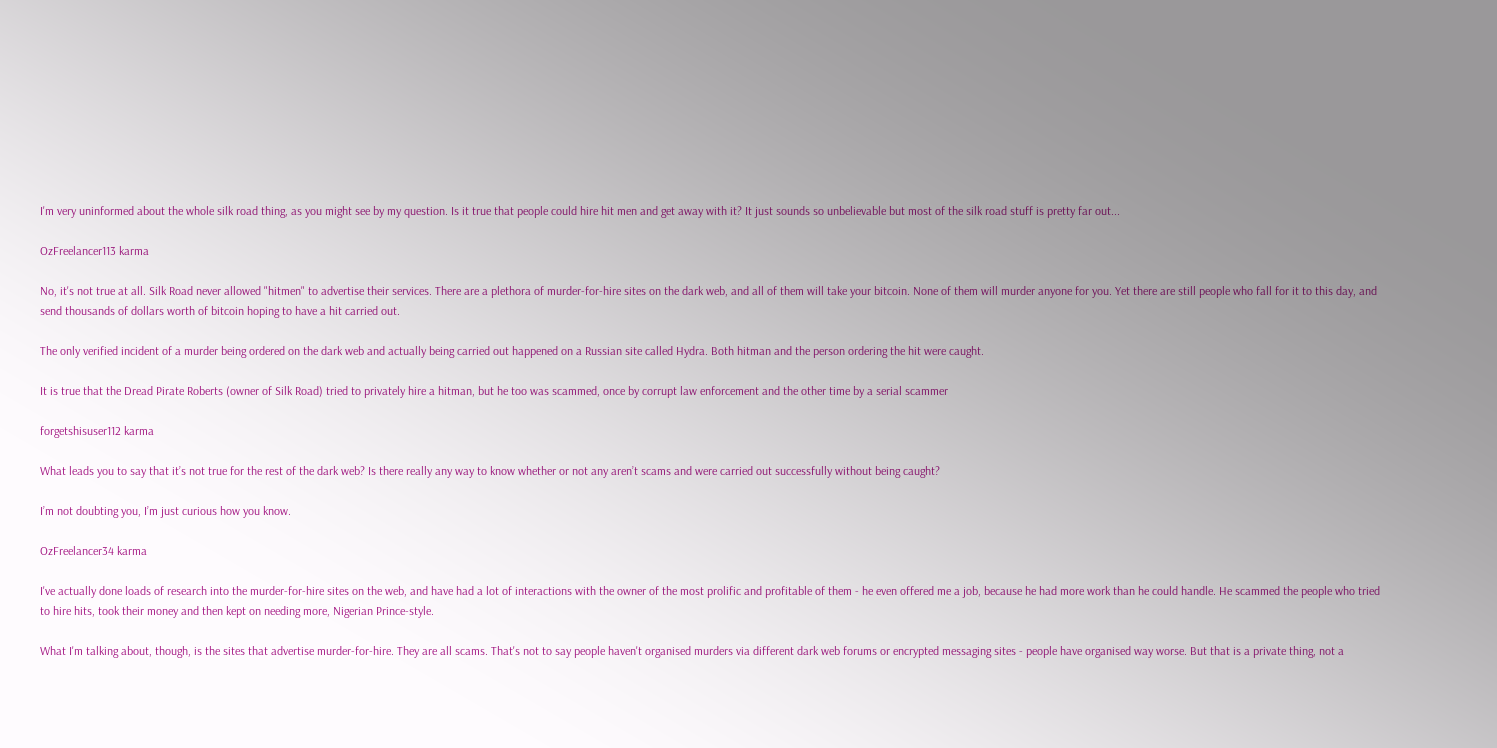I'm very uninformed about the whole silk road thing, as you might see by my question. Is it true that people could hire hit men and get away with it? It just sounds so unbelievable but most of the silk road stuff is pretty far out...

OzFreelancer113 karma

No, it's not true at all. Silk Road never allowed "hitmen" to advertise their services. There are a plethora of murder-for-hire sites on the dark web, and all of them will take your bitcoin. None of them will murder anyone for you. Yet there are still people who fall for it to this day, and send thousands of dollars worth of bitcoin hoping to have a hit carried out.

The only verified incident of a murder being ordered on the dark web and actually being carried out happened on a Russian site called Hydra. Both hitman and the person ordering the hit were caught.

It is true that the Dread Pirate Roberts (owner of Silk Road) tried to privately hire a hitman, but he too was scammed, once by corrupt law enforcement and the other time by a serial scammer

forgetshisuser112 karma

What leads you to say that it’s not true for the rest of the dark web? Is there really any way to know whether or not any aren’t scams and were carried out successfully without being caught?

I’m not doubting you, I’m just curious how you know.

OzFreelancer34 karma

I've actually done loads of research into the murder-for-hire sites on the web, and have had a lot of interactions with the owner of the most prolific and profitable of them - he even offered me a job, because he had more work than he could handle. He scammed the people who tried to hire hits, took their money and then kept on needing more, Nigerian Prince-style.

What I'm talking about, though, is the sites that advertise murder-for-hire. They are all scams. That's not to say people haven't organised murders via different dark web forums or encrypted messaging sites - people have organised way worse. But that is a private thing, not a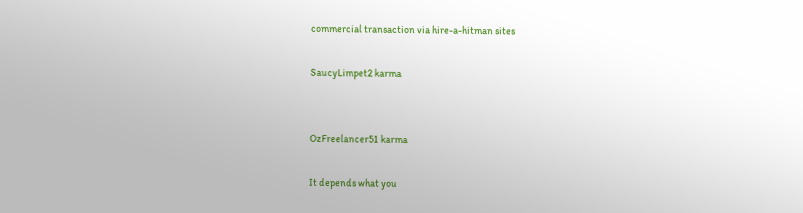commercial transaction via hire-a-hitman sites

SaucyLimpet2 karma


OzFreelancer51 karma

It depends what you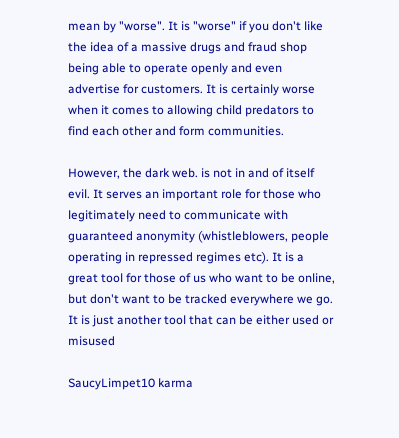mean by "worse". It is "worse" if you don't like the idea of a massive drugs and fraud shop being able to operate openly and even advertise for customers. It is certainly worse when it comes to allowing child predators to find each other and form communities.

However, the dark web. is not in and of itself evil. It serves an important role for those who legitimately need to communicate with guaranteed anonymity (whistleblowers, people operating in repressed regimes etc). It is a great tool for those of us who want to be online, but don't want to be tracked everywhere we go. It is just another tool that can be either used or misused

SaucyLimpet10 karma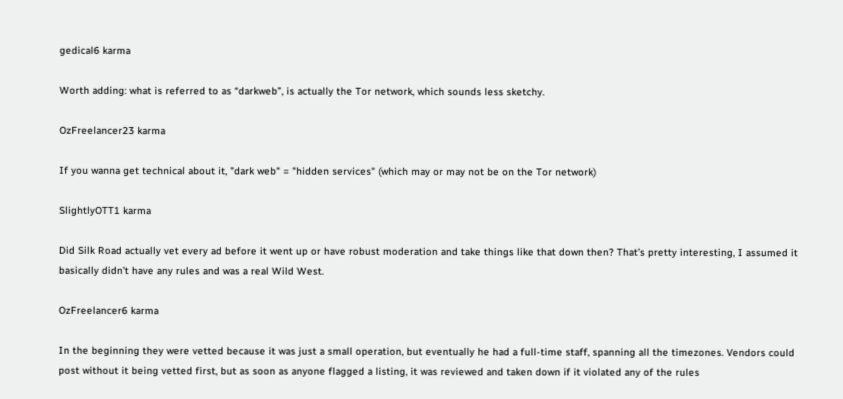gedical6 karma

Worth adding: what is referred to as “darkweb”, is actually the Tor network, which sounds less sketchy.

OzFreelancer23 karma

If you wanna get technical about it, "dark web" = "hidden services" (which may or may not be on the Tor network)

SlightlyOTT1 karma

Did Silk Road actually vet every ad before it went up or have robust moderation and take things like that down then? That’s pretty interesting, I assumed it basically didn’t have any rules and was a real Wild West.

OzFreelancer6 karma

In the beginning they were vetted because it was just a small operation, but eventually he had a full-time staff, spanning all the timezones. Vendors could post without it being vetted first, but as soon as anyone flagged a listing, it was reviewed and taken down if it violated any of the rules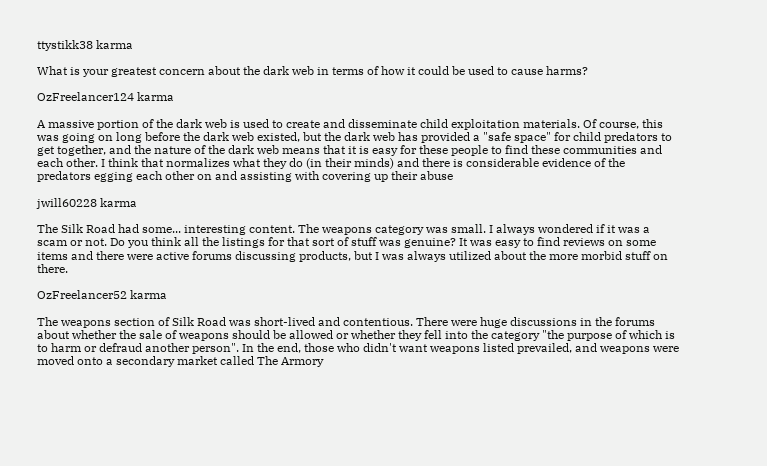ttystikk38 karma

What is your greatest concern about the dark web in terms of how it could be used to cause harms?

OzFreelancer124 karma

A massive portion of the dark web is used to create and disseminate child exploitation materials. Of course, this was going on long before the dark web existed, but the dark web has provided a "safe space" for child predators to get together, and the nature of the dark web means that it is easy for these people to find these communities and each other. I think that normalizes what they do (in their minds) and there is considerable evidence of the predators egging each other on and assisting with covering up their abuse

jwill60228 karma

The Silk Road had some... interesting content. The weapons category was small. I always wondered if it was a scam or not. Do you think all the listings for that sort of stuff was genuine? It was easy to find reviews on some items and there were active forums discussing products, but I was always utilized about the more morbid stuff on there.

OzFreelancer52 karma

The weapons section of Silk Road was short-lived and contentious. There were huge discussions in the forums about whether the sale of weapons should be allowed or whether they fell into the category "the purpose of which is to harm or defraud another person". In the end, those who didn't want weapons listed prevailed, and weapons were moved onto a secondary market called The Armory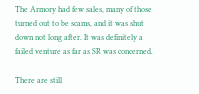The Armory had few sales, many of those turned out to be scams, and it was shut down not long after. It was definitely a failed venture as far as SR was concerned.

There are still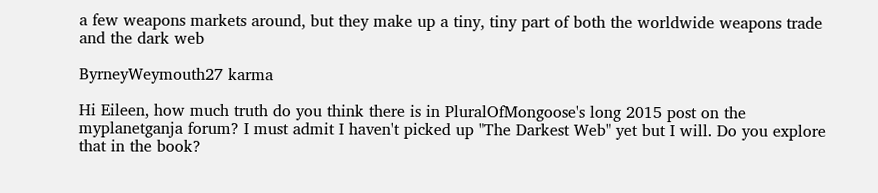a few weapons markets around, but they make up a tiny, tiny part of both the worldwide weapons trade and the dark web

ByrneyWeymouth27 karma

Hi Eileen, how much truth do you think there is in PluralOfMongoose's long 2015 post on the myplanetganja forum? I must admit I haven't picked up "The Darkest Web" yet but I will. Do you explore that in the book?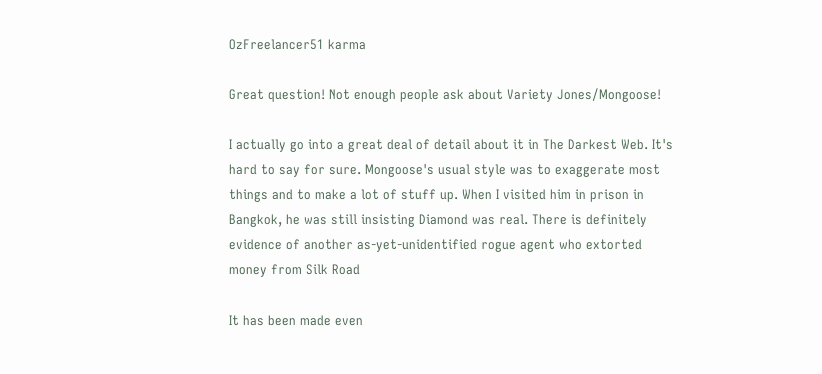OzFreelancer51 karma

Great question! Not enough people ask about Variety Jones/Mongoose!

I actually go into a great deal of detail about it in The Darkest Web. It's hard to say for sure. Mongoose's usual style was to exaggerate most things and to make a lot of stuff up. When I visited him in prison in Bangkok, he was still insisting Diamond was real. There is definitely evidence of another as-yet-unidentified rogue agent who extorted money from Silk Road

It has been made even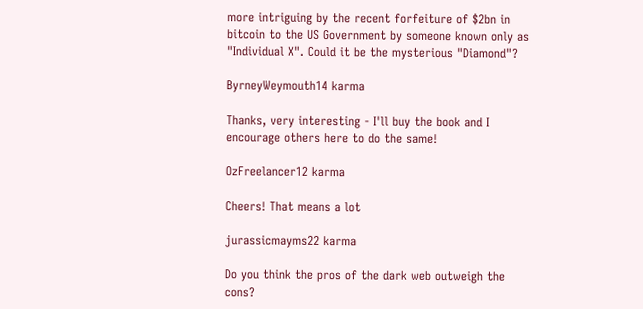more intriguing by the recent forfeiture of $2bn in bitcoin to the US Government by someone known only as "Individual X". Could it be the mysterious "Diamond"?

ByrneyWeymouth14 karma

Thanks, very interesting - I'll buy the book and I encourage others here to do the same!

OzFreelancer12 karma

Cheers! That means a lot

jurassicmayms22 karma

Do you think the pros of the dark web outweigh the cons?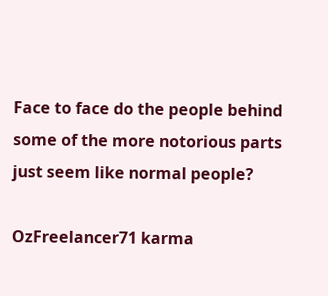Face to face do the people behind some of the more notorious parts just seem like normal people?

OzFreelancer71 karma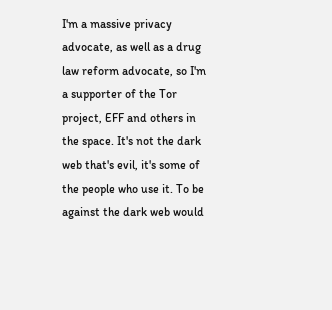I'm a massive privacy advocate, as well as a drug law reform advocate, so I'm a supporter of the Tor project, EFF and others in the space. It's not the dark web that's evil, it's some of the people who use it. To be against the dark web would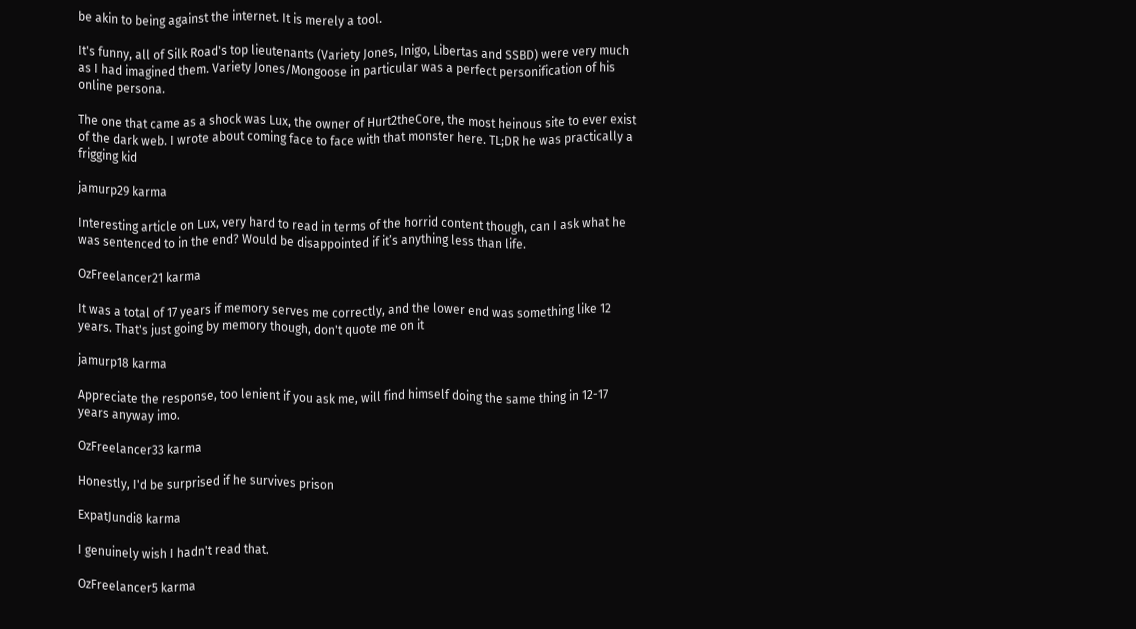be akin to being against the internet. It is merely a tool.

It's funny, all of Silk Road's top lieutenants (Variety Jones, Inigo, Libertas and SSBD) were very much as I had imagined them. Variety Jones/Mongoose in particular was a perfect personification of his online persona.

The one that came as a shock was Lux, the owner of Hurt2theCore, the most heinous site to ever exist of the dark web. I wrote about coming face to face with that monster here. TL;DR he was practically a frigging kid

jamurp29 karma

Interesting article on Lux, very hard to read in terms of the horrid content though, can I ask what he was sentenced to in the end? Would be disappointed if it’s anything less than life.

OzFreelancer21 karma

It was a total of 17 years if memory serves me correctly, and the lower end was something like 12 years. That's just going by memory though, don't quote me on it

jamurp18 karma

Appreciate the response, too lenient if you ask me, will find himself doing the same thing in 12-17 years anyway imo.

OzFreelancer33 karma

Honestly, I'd be surprised if he survives prison

ExpatJundi8 karma

I genuinely wish I hadn't read that.

OzFreelancer5 karma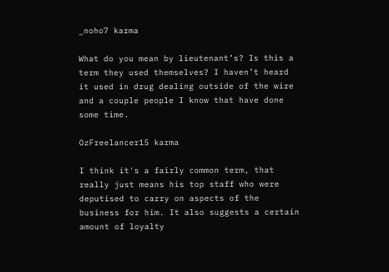_noho7 karma

What do you mean by lieutenant’s? Is this a term they used themselves? I haven’t heard it used in drug dealing outside of the wire and a couple people I know that have done some time.

OzFreelancer15 karma

I think it's a fairly common term, that really just means his top staff who were deputised to carry on aspects of the business for him. It also suggests a certain amount of loyalty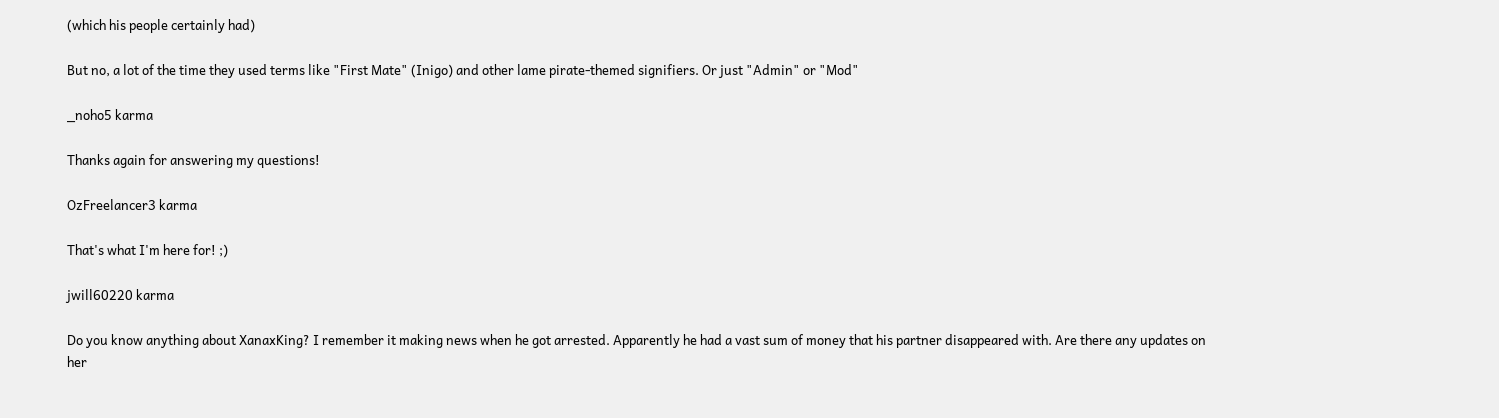(which his people certainly had)

But no, a lot of the time they used terms like "First Mate" (Inigo) and other lame pirate-themed signifiers. Or just "Admin" or "Mod"

_noho5 karma

Thanks again for answering my questions!

OzFreelancer3 karma

That's what I'm here for! ;)

jwill60220 karma

Do you know anything about XanaxKing? I remember it making news when he got arrested. Apparently he had a vast sum of money that his partner disappeared with. Are there any updates on her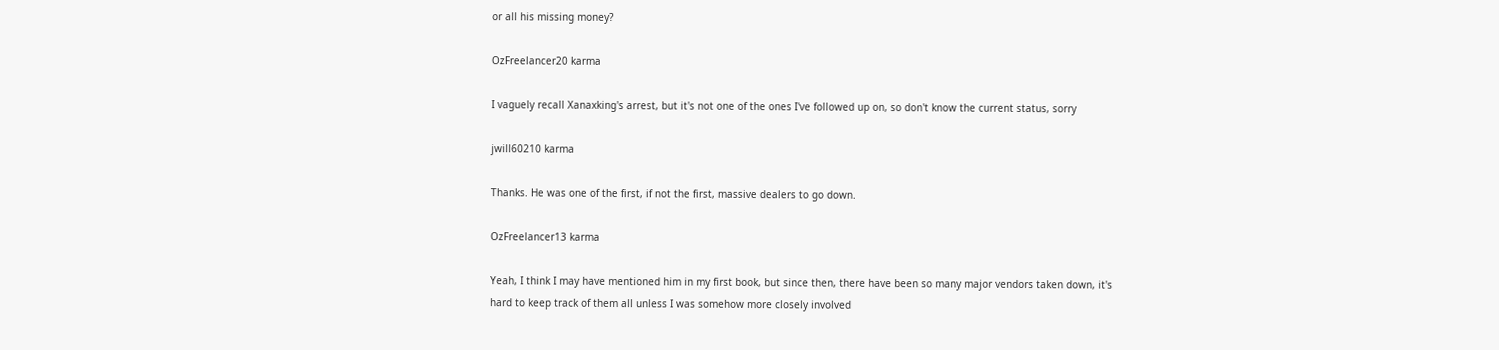or all his missing money?

OzFreelancer20 karma

I vaguely recall Xanaxking's arrest, but it's not one of the ones I've followed up on, so don't know the current status, sorry

jwill60210 karma

Thanks. He was one of the first, if not the first, massive dealers to go down.

OzFreelancer13 karma

Yeah, I think I may have mentioned him in my first book, but since then, there have been so many major vendors taken down, it's hard to keep track of them all unless I was somehow more closely involved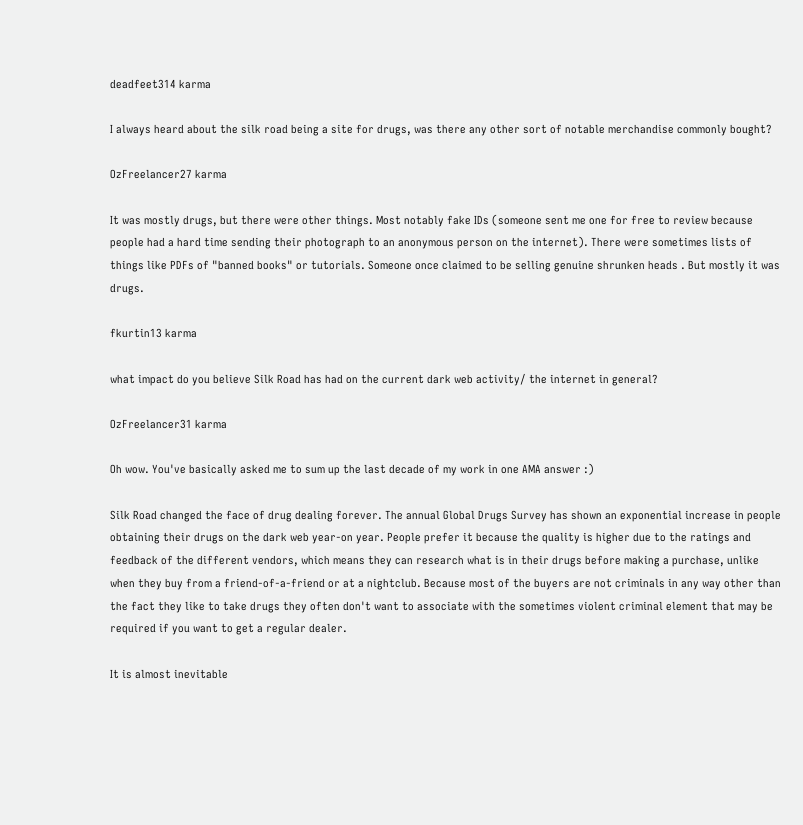deadfeet314 karma

I always heard about the silk road being a site for drugs, was there any other sort of notable merchandise commonly bought?

OzFreelancer27 karma

It was mostly drugs, but there were other things. Most notably fake IDs (someone sent me one for free to review because people had a hard time sending their photograph to an anonymous person on the internet). There were sometimes lists of things like PDFs of "banned books" or tutorials. Someone once claimed to be selling genuine shrunken heads . But mostly it was drugs.

fkurtin13 karma

what impact do you believe Silk Road has had on the current dark web activity/ the internet in general?

OzFreelancer31 karma

Oh wow. You've basically asked me to sum up the last decade of my work in one AMA answer :)

Silk Road changed the face of drug dealing forever. The annual Global Drugs Survey has shown an exponential increase in people obtaining their drugs on the dark web year-on year. People prefer it because the quality is higher due to the ratings and feedback of the different vendors, which means they can research what is in their drugs before making a purchase, unlike when they buy from a friend-of-a-friend or at a nightclub. Because most of the buyers are not criminals in any way other than the fact they like to take drugs they often don't want to associate with the sometimes violent criminal element that may be required if you want to get a regular dealer.

It is almost inevitable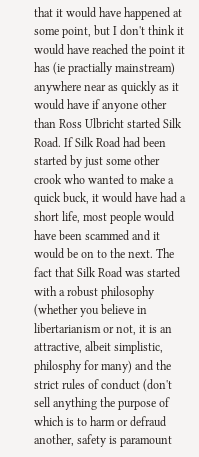that it would have happened at some point, but I don't think it would have reached the point it has (ie practially mainstream) anywhere near as quickly as it would have if anyone other than Ross Ulbricht started Silk Road. If Silk Road had been started by just some other crook who wanted to make a quick buck, it would have had a short life, most people would have been scammed and it would be on to the next. The fact that Silk Road was started with a robust philosophy (whether you believe in libertarianism or not, it is an attractive, albeit simplistic, philosphy for many) and the strict rules of conduct (don't sell anything the purpose of which is to harm or defraud another, safety is paramount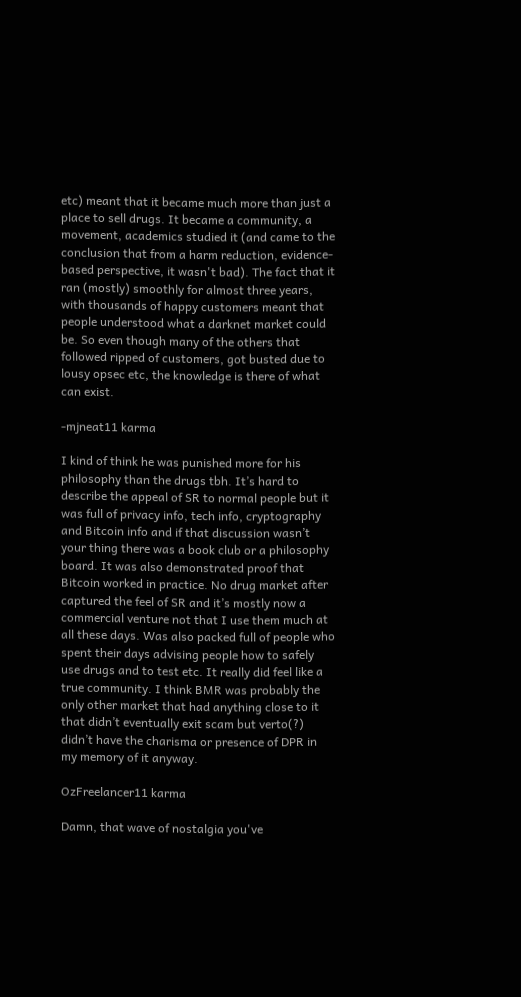etc) meant that it became much more than just a place to sell drugs. It became a community, a movement, academics studied it (and came to the conclusion that from a harm reduction, evidence-based perspective, it wasn't bad). The fact that it ran (mostly) smoothly for almost three years, with thousands of happy customers meant that people understood what a darknet market could be. So even though many of the others that followed ripped of customers, got busted due to lousy opsec etc, the knowledge is there of what can exist.

-mjneat11 karma

I kind of think he was punished more for his philosophy than the drugs tbh. It’s hard to describe the appeal of SR to normal people but it was full of privacy info, tech info, cryptography and Bitcoin info and if that discussion wasn’t your thing there was a book club or a philosophy board. It was also demonstrated proof that Bitcoin worked in practice. No drug market after captured the feel of SR and it’s mostly now a commercial venture not that I use them much at all these days. Was also packed full of people who spent their days advising people how to safely use drugs and to test etc. It really did feel like a true community. I think BMR was probably the only other market that had anything close to it that didn’t eventually exit scam but verto(?) didn’t have the charisma or presence of DPR in my memory of it anyway.

OzFreelancer11 karma

Damn, that wave of nostalgia you've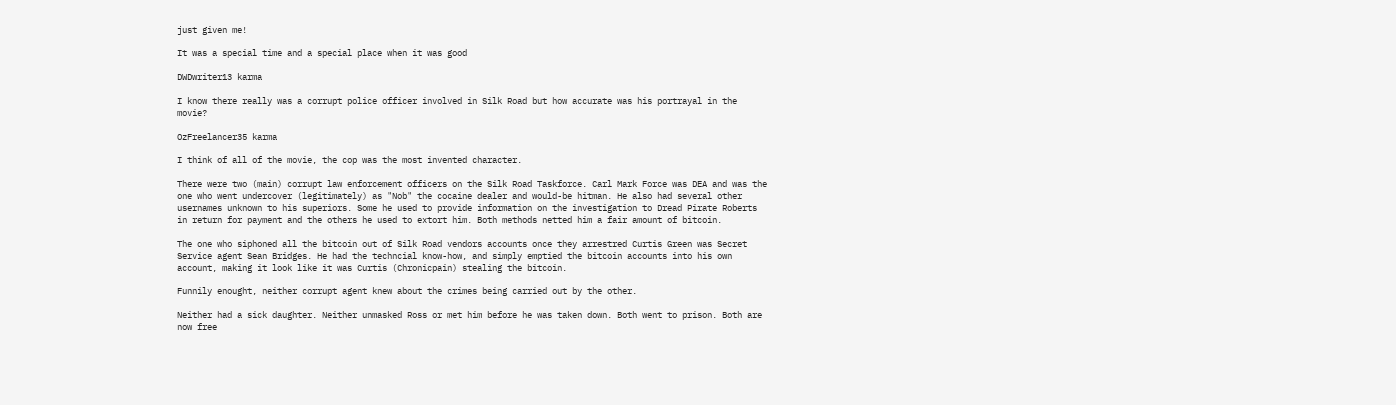just given me!

It was a special time and a special place when it was good

DWDwriter13 karma

I know there really was a corrupt police officer involved in Silk Road but how accurate was his portrayal in the movie?

OzFreelancer35 karma

I think of all of the movie, the cop was the most invented character.

There were two (main) corrupt law enforcement officers on the Silk Road Taskforce. Carl Mark Force was DEA and was the one who went undercover (legitimately) as "Nob" the cocaine dealer and would-be hitman. He also had several other usernames unknown to his superiors. Some he used to provide information on the investigation to Dread Pirate Roberts in return for payment and the others he used to extort him. Both methods netted him a fair amount of bitcoin.

The one who siphoned all the bitcoin out of Silk Road vendors accounts once they arrestred Curtis Green was Secret Service agent Sean Bridges. He had the techncial know-how, and simply emptied the bitcoin accounts into his own account, making it look like it was Curtis (Chronicpain) stealing the bitcoin.

Funnily enought, neither corrupt agent knew about the crimes being carried out by the other.

Neither had a sick daughter. Neither unmasked Ross or met him before he was taken down. Both went to prison. Both are now free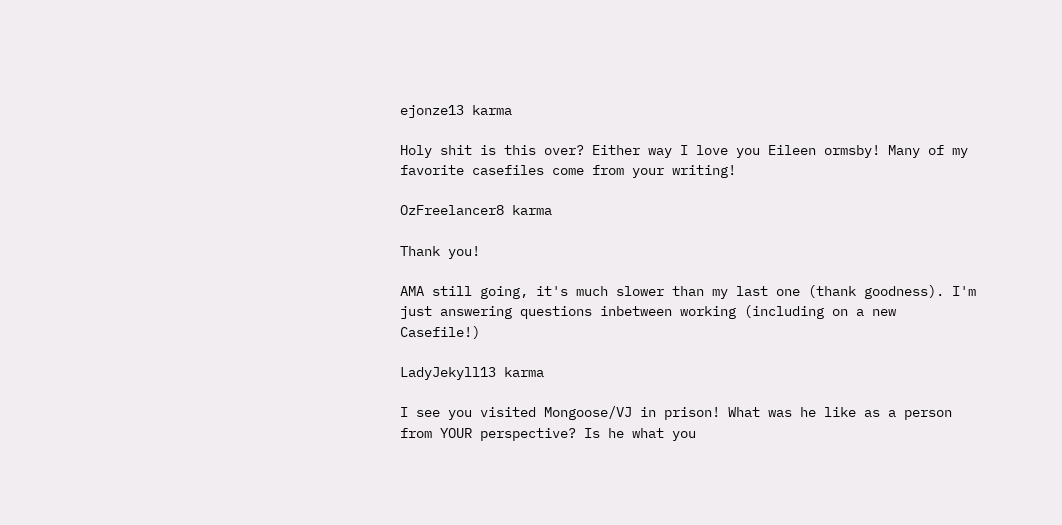ejonze13 karma

Holy shit is this over? Either way I love you Eileen ormsby! Many of my favorite casefiles come from your writing!

OzFreelancer8 karma

Thank you!

AMA still going, it's much slower than my last one (thank goodness). I'm just answering questions inbetween working (including on a new Casefile!)

LadyJekyll13 karma

I see you visited Mongoose/VJ in prison! What was he like as a person from YOUR perspective? Is he what you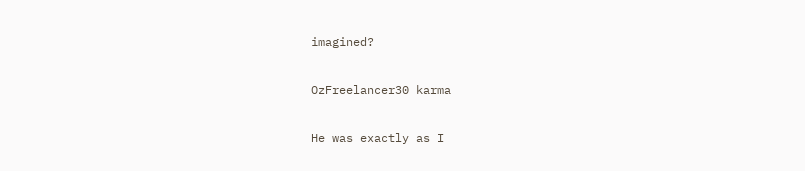imagined?

OzFreelancer30 karma

He was exactly as I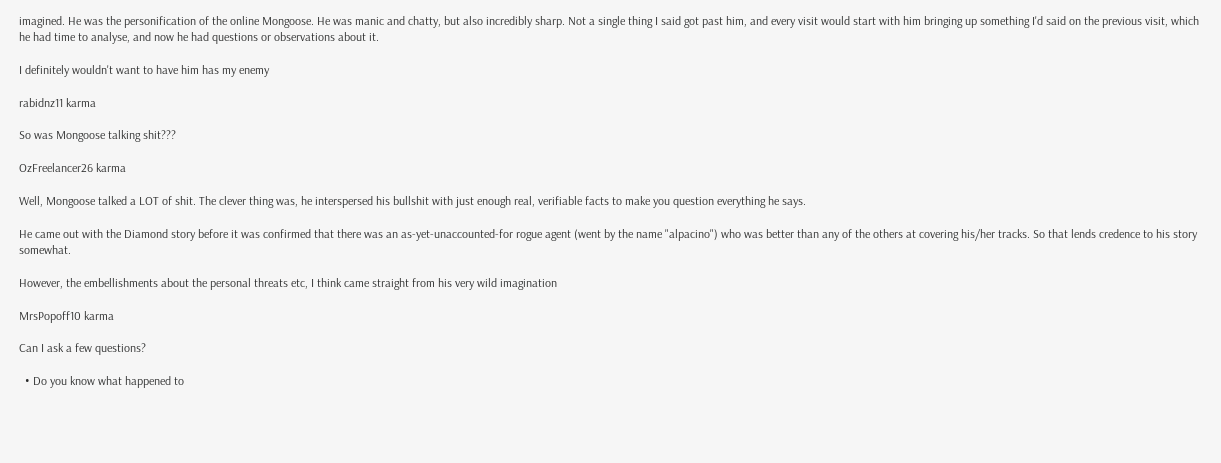imagined. He was the personification of the online Mongoose. He was manic and chatty, but also incredibly sharp. Not a single thing I said got past him, and every visit would start with him bringing up something I'd said on the previous visit, which he had time to analyse, and now he had questions or observations about it.

I definitely wouldn't want to have him has my enemy

rabidnz11 karma

So was Mongoose talking shit???

OzFreelancer26 karma

Well, Mongoose talked a LOT of shit. The clever thing was, he interspersed his bullshit with just enough real, verifiable facts to make you question everything he says.

He came out with the Diamond story before it was confirmed that there was an as-yet-unaccounted-for rogue agent (went by the name "alpacino") who was better than any of the others at covering his/her tracks. So that lends credence to his story somewhat.

However, the embellishments about the personal threats etc, I think came straight from his very wild imagination

MrsPopoff10 karma

Can I ask a few questions?

  • Do you know what happened to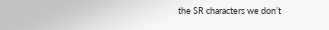the SR characters we don’t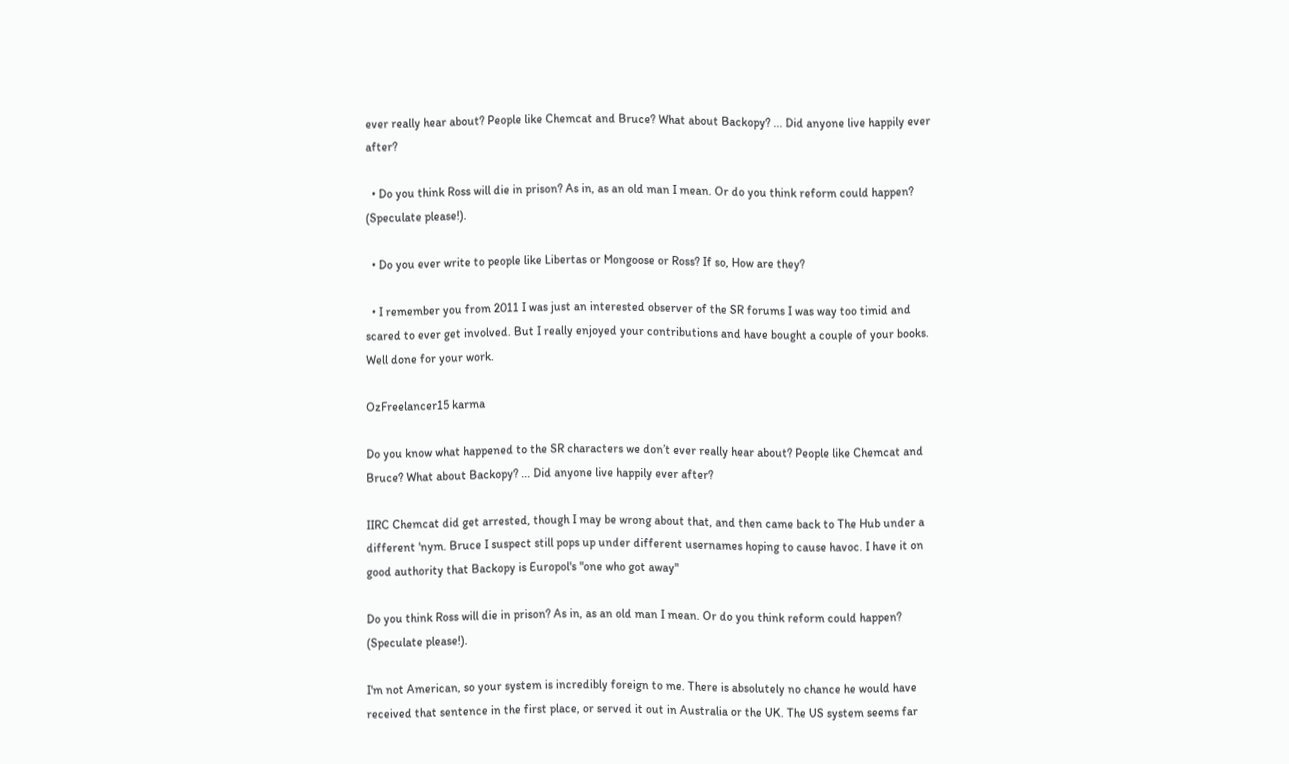ever really hear about? People like Chemcat and Bruce? What about Backopy? ... Did anyone live happily ever after?

  • Do you think Ross will die in prison? As in, as an old man I mean. Or do you think reform could happen? (Speculate please!).

  • Do you ever write to people like Libertas or Mongoose or Ross? If so, How are they?

  • I remember you from 2011 I was just an interested observer of the SR forums I was way too timid and scared to ever get involved. But I really enjoyed your contributions and have bought a couple of your books. Well done for your work.

OzFreelancer15 karma

Do you know what happened to the SR characters we don’t ever really hear about? People like Chemcat and Bruce? What about Backopy? ... Did anyone live happily ever after?

IIRC Chemcat did get arrested, though I may be wrong about that, and then came back to The Hub under a different 'nym. Bruce I suspect still pops up under different usernames hoping to cause havoc. I have it on good authority that Backopy is Europol's "one who got away"

Do you think Ross will die in prison? As in, as an old man I mean. Or do you think reform could happen? (Speculate please!).

I'm not American, so your system is incredibly foreign to me. There is absolutely no chance he would have received that sentence in the first place, or served it out in Australia or the UK. The US system seems far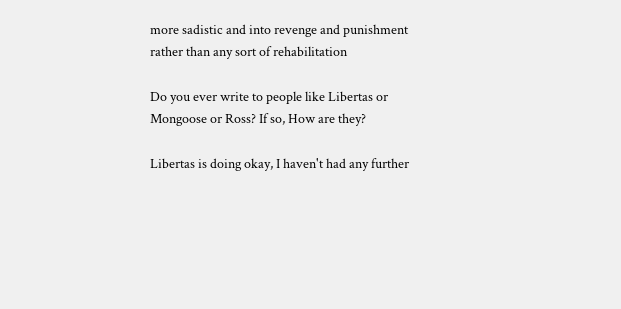more sadistic and into revenge and punishment rather than any sort of rehabilitation

Do you ever write to people like Libertas or Mongoose or Ross? If so, How are they?

Libertas is doing okay, I haven't had any further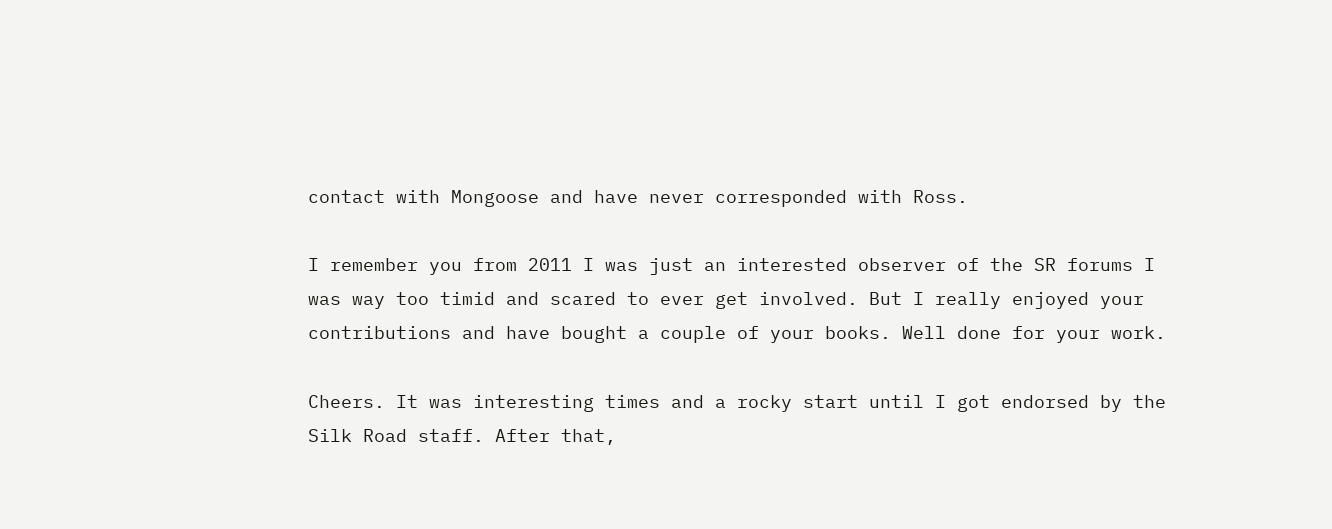contact with Mongoose and have never corresponded with Ross.

I remember you from 2011 I was just an interested observer of the SR forums I was way too timid and scared to ever get involved. But I really enjoyed your contributions and have bought a couple of your books. Well done for your work.

Cheers. It was interesting times and a rocky start until I got endorsed by the Silk Road staff. After that,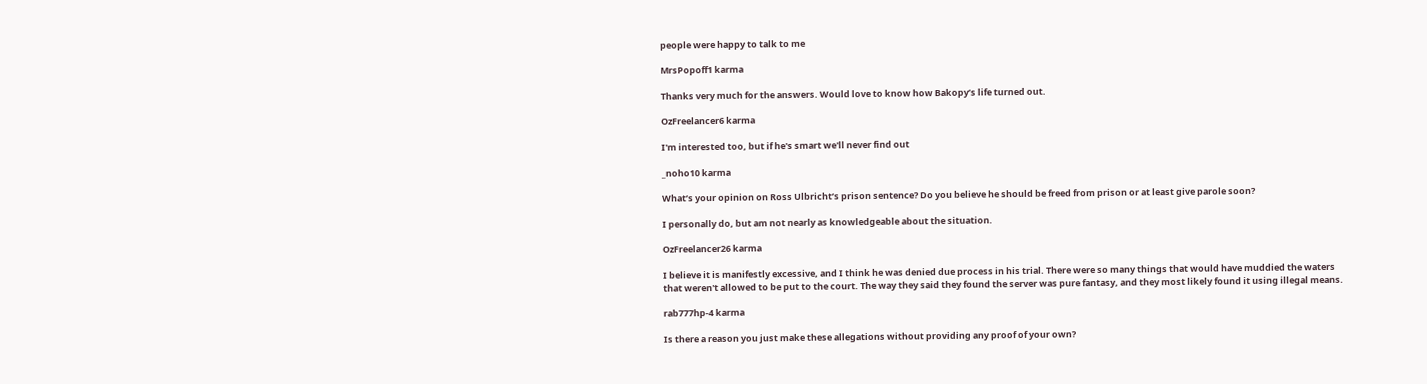people were happy to talk to me

MrsPopoff1 karma

Thanks very much for the answers. Would love to know how Bakopy’s life turned out.

OzFreelancer6 karma

I'm interested too, but if he's smart we'll never find out

_noho10 karma

What’s your opinion on Ross Ulbricht’s prison sentence? Do you believe he should be freed from prison or at least give parole soon?

I personally do, but am not nearly as knowledgeable about the situation.

OzFreelancer26 karma

I believe it is manifestly excessive, and I think he was denied due process in his trial. There were so many things that would have muddied the waters that weren't allowed to be put to the court. The way they said they found the server was pure fantasy, and they most likely found it using illegal means.

rab777hp-4 karma

Is there a reason you just make these allegations without providing any proof of your own?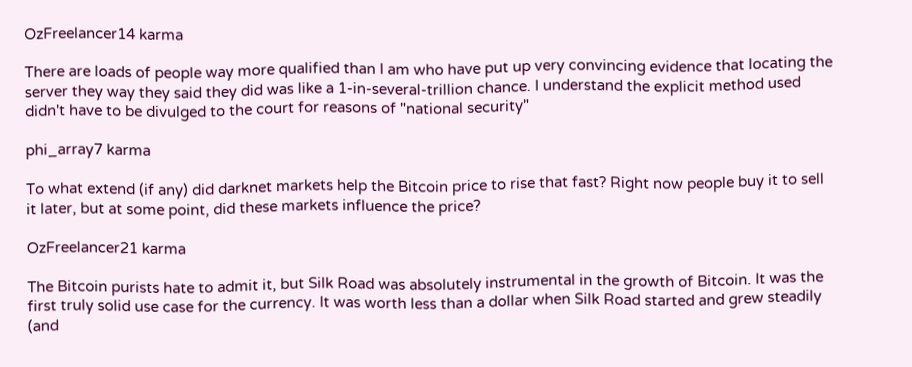OzFreelancer14 karma

There are loads of people way more qualified than I am who have put up very convincing evidence that locating the server they way they said they did was like a 1-in-several-trillion chance. I understand the explicit method used didn't have to be divulged to the court for reasons of "national security"

phi_array7 karma

To what extend (if any) did darknet markets help the Bitcoin price to rise that fast? Right now people buy it to sell it later, but at some point, did these markets influence the price?

OzFreelancer21 karma

The Bitcoin purists hate to admit it, but Silk Road was absolutely instrumental in the growth of Bitcoin. It was the first truly solid use case for the currency. It was worth less than a dollar when Silk Road started and grew steadily (and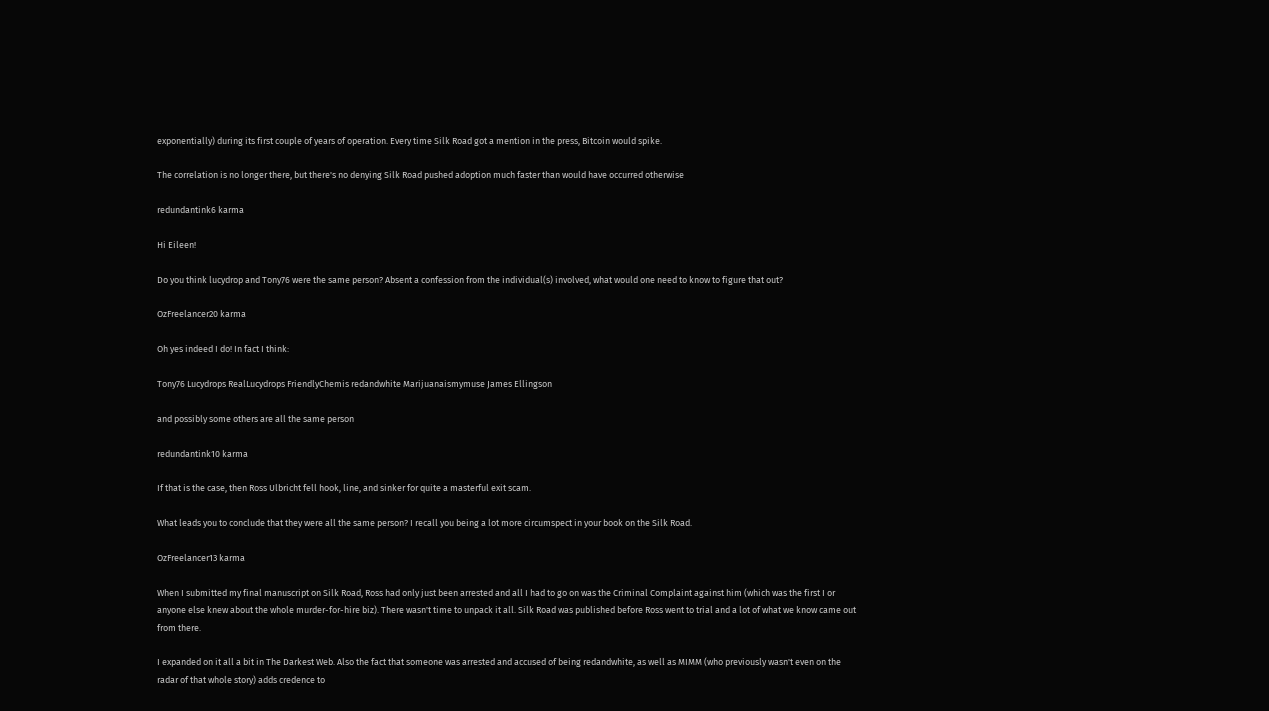exponentially) during its first couple of years of operation. Every time Silk Road got a mention in the press, Bitcoin would spike.

The correlation is no longer there, but there's no denying Silk Road pushed adoption much faster than would have occurred otherwise

redundantink6 karma

Hi Eileen!

Do you think lucydrop and Tony76 were the same person? Absent a confession from the individual(s) involved, what would one need to know to figure that out?

OzFreelancer20 karma

Oh yes indeed I do! In fact I think:

Tony76 Lucydrops RealLucydrops FriendlyChemis redandwhite Marijuanaismymuse James Ellingson

and possibly some others are all the same person

redundantink10 karma

If that is the case, then Ross Ulbricht fell hook, line, and sinker for quite a masterful exit scam.

What leads you to conclude that they were all the same person? I recall you being a lot more circumspect in your book on the Silk Road.

OzFreelancer13 karma

When I submitted my final manuscript on Silk Road, Ross had only just been arrested and all I had to go on was the Criminal Complaint against him (which was the first I or anyone else knew about the whole murder-for-hire biz). There wasn't time to unpack it all. Silk Road was published before Ross went to trial and a lot of what we know came out from there.

I expanded on it all a bit in The Darkest Web. Also the fact that someone was arrested and accused of being redandwhite, as well as MIMM (who previously wasn't even on the radar of that whole story) adds credence to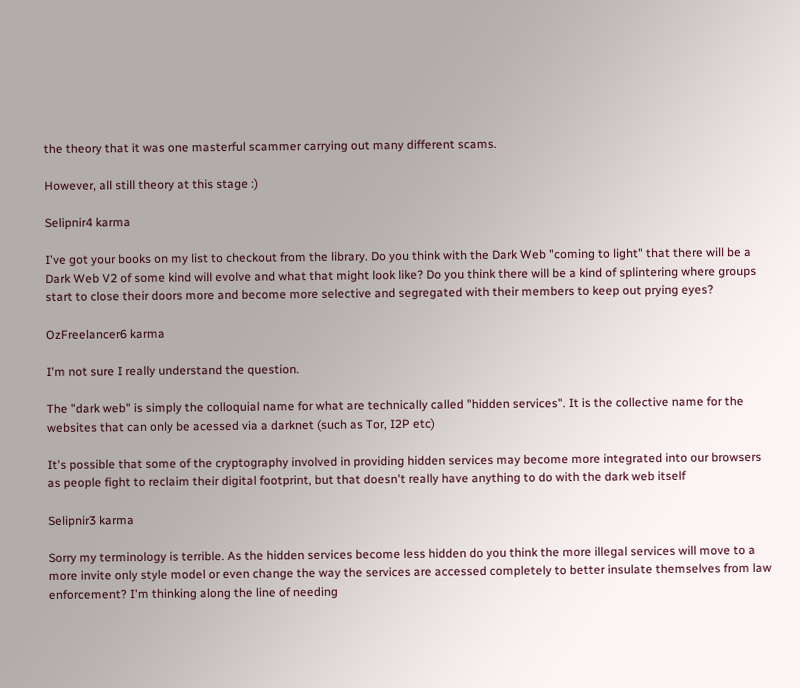the theory that it was one masterful scammer carrying out many different scams.

However, all still theory at this stage :)

Selipnir4 karma

I've got your books on my list to checkout from the library. Do you think with the Dark Web "coming to light" that there will be a Dark Web V2 of some kind will evolve and what that might look like? Do you think there will be a kind of splintering where groups start to close their doors more and become more selective and segregated with their members to keep out prying eyes?

OzFreelancer6 karma

I'm not sure I really understand the question.

The "dark web" is simply the colloquial name for what are technically called "hidden services". It is the collective name for the websites that can only be acessed via a darknet (such as Tor, I2P etc)

It's possible that some of the cryptography involved in providing hidden services may become more integrated into our browsers as people fight to reclaim their digital footprint, but that doesn't really have anything to do with the dark web itself

Selipnir3 karma

Sorry my terminology is terrible. As the hidden services become less hidden do you think the more illegal services will move to a more invite only style model or even change the way the services are accessed completely to better insulate themselves from law enforcement? I'm thinking along the line of needing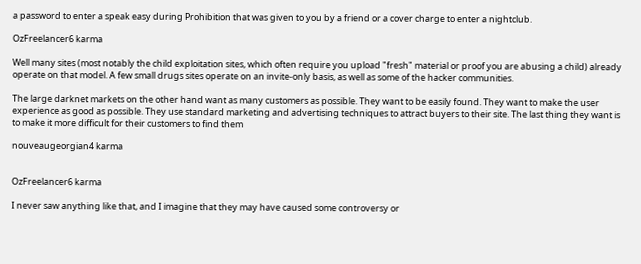a password to enter a speak easy during Prohibition that was given to you by a friend or a cover charge to enter a nightclub.

OzFreelancer6 karma

Well many sites (most notably the child exploitation sites, which often require you upload "fresh" material or proof you are abusing a child) already operate on that model. A few small drugs sites operate on an invite-only basis, as well as some of the hacker communities.

The large darknet markets on the other hand want as many customers as possible. They want to be easily found. They want to make the user experience as good as possible. They use standard marketing and advertising techniques to attract buyers to their site. The last thing they want is to make it more difficult for their customers to find them

nouveaugeorgian4 karma


OzFreelancer6 karma

I never saw anything like that, and I imagine that they may have caused some controversy or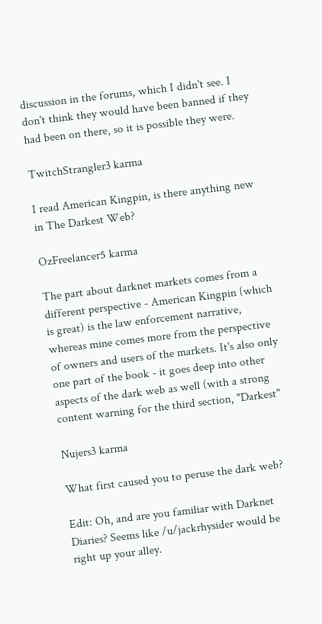discussion in the forums, which I didn't see. I don't think they would have been banned if they had been on there, so it is possible they were.

TwitchStrangler3 karma

I read American Kingpin, is there anything new in The Darkest Web?

OzFreelancer5 karma

The part about darknet markets comes from a different perspective - American Kingpin (which is great) is the law enforcement narrative, whereas mine comes more from the perspective of owners and users of the markets. It's also only one part of the book - it goes deep into other aspects of the dark web as well (with a strong content warning for the third section, "Darkest"

Nujers3 karma

What first caused you to peruse the dark web?

Edit: Oh, and are you familiar with Darknet Diaries? Seems like /u/jackrhysider would be right up your alley.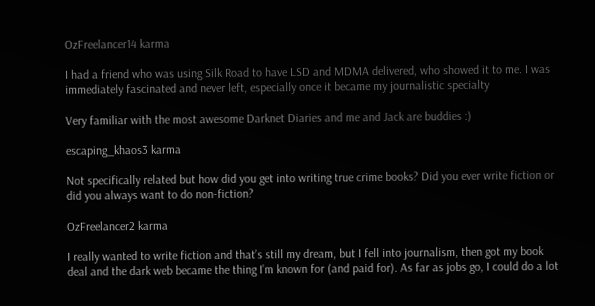OzFreelancer14 karma

I had a friend who was using Silk Road to have LSD and MDMA delivered, who showed it to me. I was immediately fascinated and never left, especially once it became my journalistic specialty

Very familiar with the most awesome Darknet Diaries and me and Jack are buddies :)

escaping_khaos3 karma

Not specifically related but how did you get into writing true crime books? Did you ever write fiction or did you always want to do non-fiction?

OzFreelancer2 karma

I really wanted to write fiction and that’s still my dream, but I fell into journalism, then got my book deal and the dark web became the thing I’m known for (and paid for). As far as jobs go, I could do a lot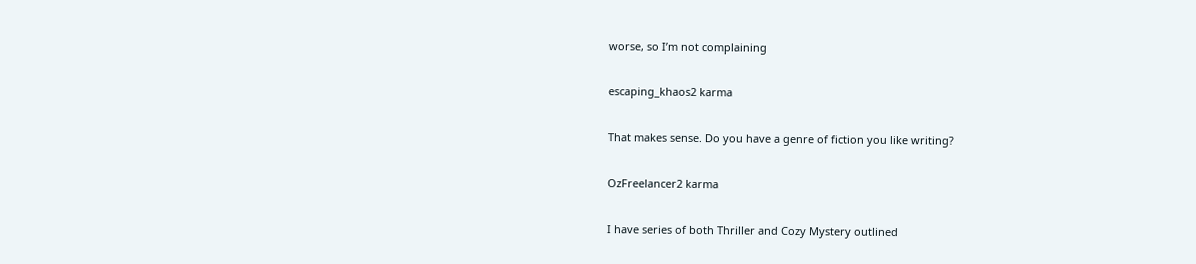worse, so I’m not complaining

escaping_khaos2 karma

That makes sense. Do you have a genre of fiction you like writing?

OzFreelancer2 karma

I have series of both Thriller and Cozy Mystery outlined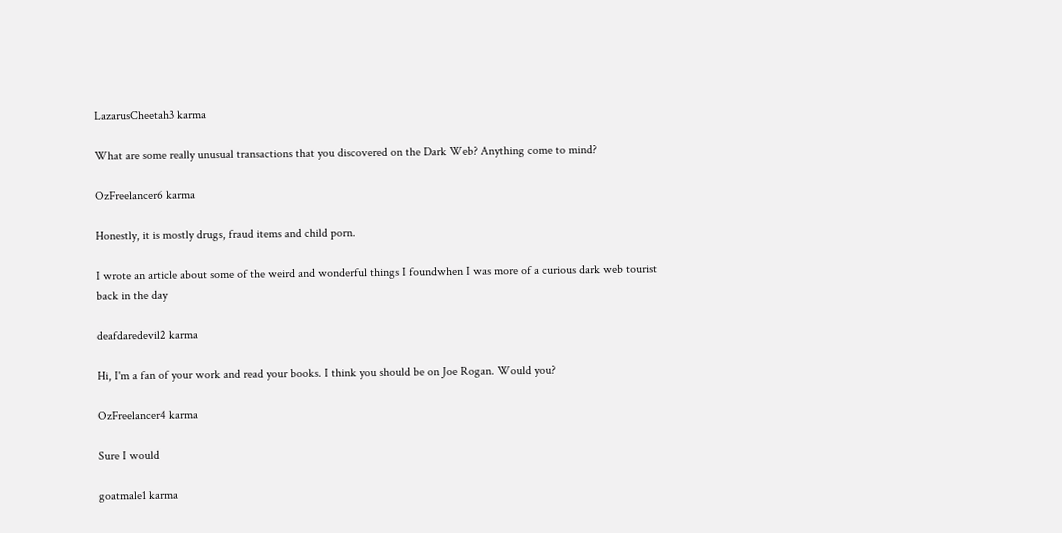LazarusCheetah3 karma

What are some really unusual transactions that you discovered on the Dark Web? Anything come to mind?

OzFreelancer6 karma

Honestly, it is mostly drugs, fraud items and child porn.

I wrote an article about some of the weird and wonderful things I foundwhen I was more of a curious dark web tourist back in the day

deafdaredevil2 karma

Hi, I'm a fan of your work and read your books. I think you should be on Joe Rogan. Would you?

OzFreelancer4 karma

Sure I would

goatmale1 karma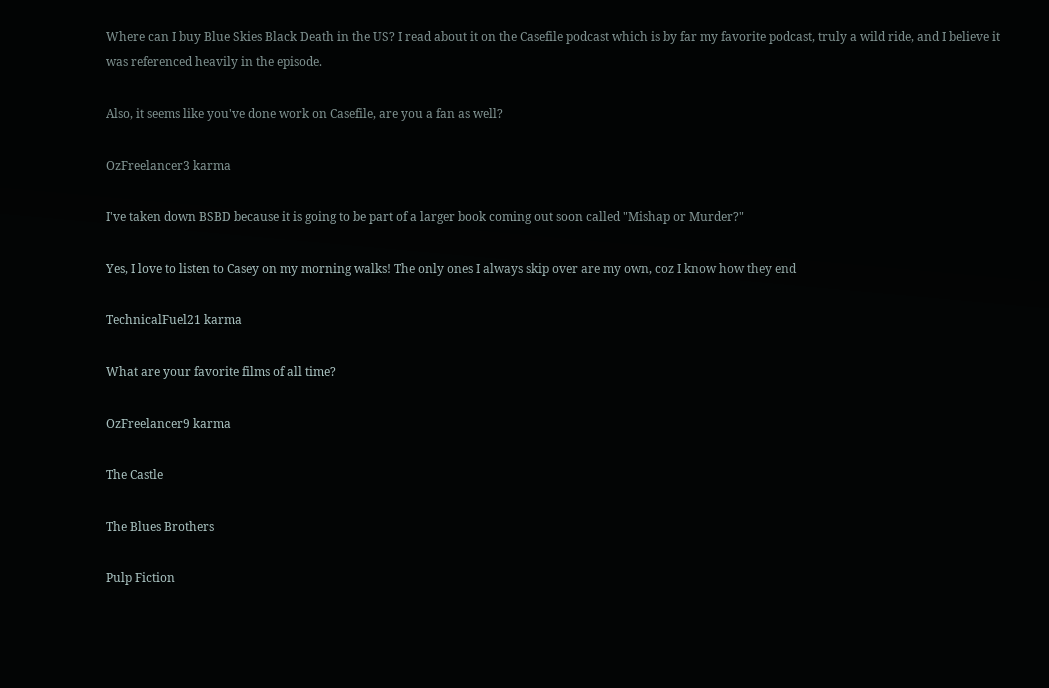Where can I buy Blue Skies Black Death in the US? I read about it on the Casefile podcast which is by far my favorite podcast, truly a wild ride, and I believe it was referenced heavily in the episode.

Also, it seems like you've done work on Casefile, are you a fan as well?

OzFreelancer3 karma

I've taken down BSBD because it is going to be part of a larger book coming out soon called "Mishap or Murder?"

Yes, I love to listen to Casey on my morning walks! The only ones I always skip over are my own, coz I know how they end

TechnicalFuel21 karma

What are your favorite films of all time?

OzFreelancer9 karma

The Castle

The Blues Brothers

Pulp Fiction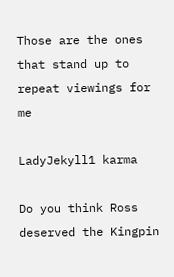Those are the ones that stand up to repeat viewings for me

LadyJekyll1 karma

Do you think Ross deserved the Kingpin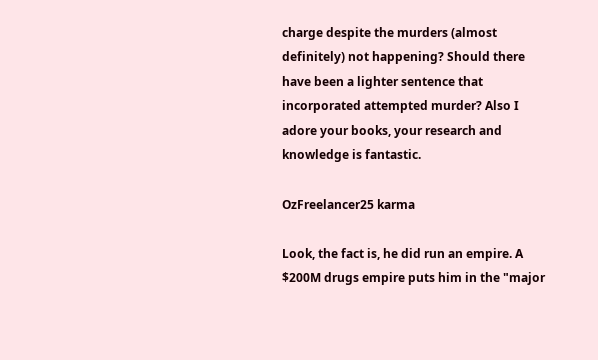charge despite the murders (almost definitely) not happening? Should there have been a lighter sentence that incorporated attempted murder? Also I adore your books, your research and knowledge is fantastic.

OzFreelancer25 karma

Look, the fact is, he did run an empire. A $200M drugs empire puts him in the "major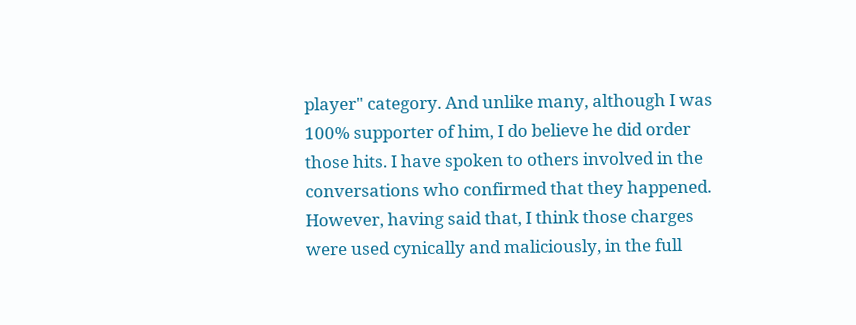player" category. And unlike many, although I was 100% supporter of him, I do believe he did order those hits. I have spoken to others involved in the conversations who confirmed that they happened. However, having said that, I think those charges were used cynically and maliciously, in the full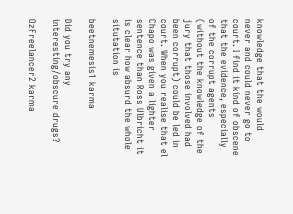knowledge that the would never and could never go to court. I find it kind of obscene that the evidence, especially of the corrupt agents (without the knowledge of the jury that those involved had been corrupt) could be led in court. When you realise that el Chapo was given a lighter sentence than Ross Ulbricht it is clear how absurd the whole situtation is

beetnemesis1 karma

Did you try any interesting/obscure drugs?

OzFreelancer2 karma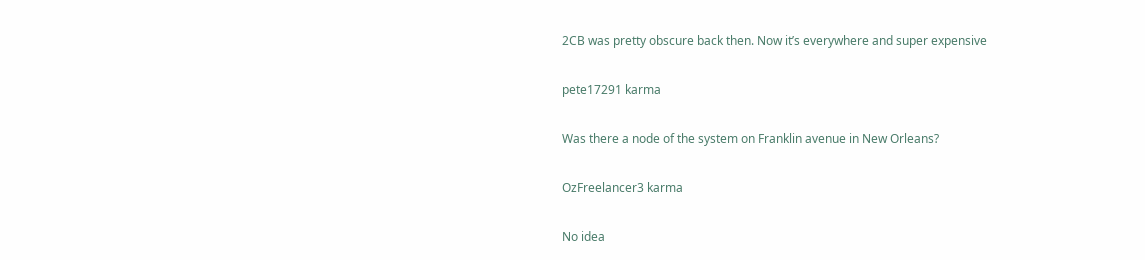2CB was pretty obscure back then. Now it’s everywhere and super expensive

pete17291 karma

Was there a node of the system on Franklin avenue in New Orleans?

OzFreelancer3 karma

No idea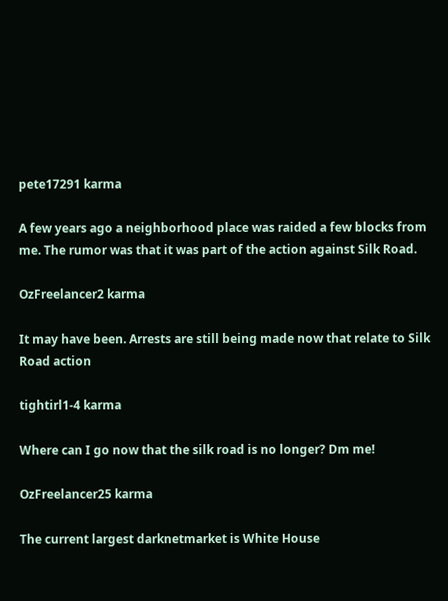pete17291 karma

A few years ago a neighborhood place was raided a few blocks from me. The rumor was that it was part of the action against Silk Road.

OzFreelancer2 karma

It may have been. Arrests are still being made now that relate to Silk Road action

tightirl1-4 karma

Where can I go now that the silk road is no longer? Dm me!

OzFreelancer25 karma

The current largest darknetmarket is White House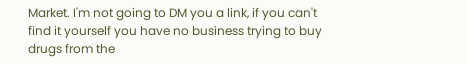Market. I'm not going to DM you a link, if you can't find it yourself you have no business trying to buy drugs from the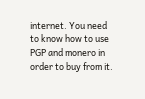internet. You need to know how to use PGP and monero in order to buy from it.